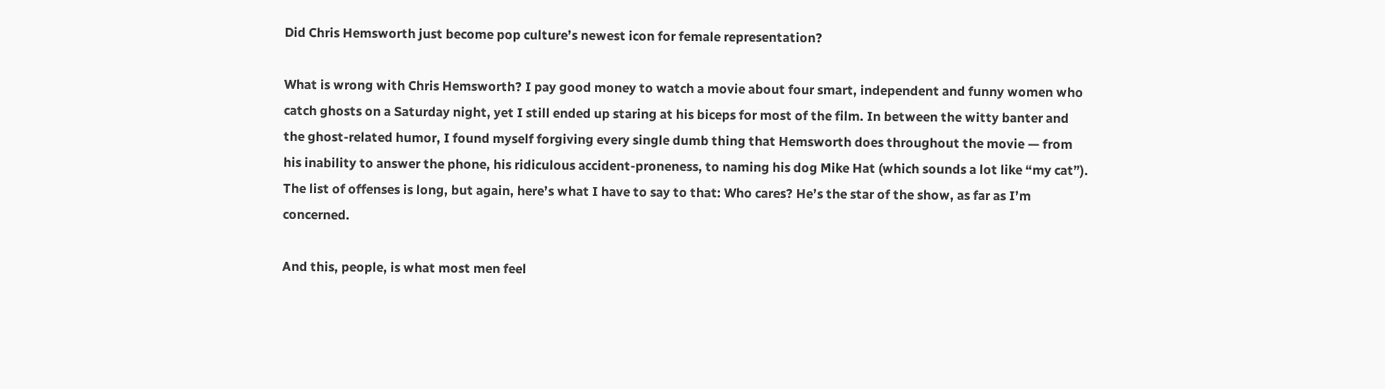Did Chris Hemsworth just become pop culture’s newest icon for female representation?

What is wrong with Chris Hemsworth? I pay good money to watch a movie about four smart, independent and funny women who catch ghosts on a Saturday night, yet I still ended up staring at his biceps for most of the film. In between the witty banter and the ghost-related humor, I found myself forgiving every single dumb thing that Hemsworth does throughout the movie — from his inability to answer the phone, his ridiculous accident-proneness, to naming his dog Mike Hat (which sounds a lot like “my cat”). The list of offenses is long, but again, here’s what I have to say to that: Who cares? He’s the star of the show, as far as I’m concerned.

And this, people, is what most men feel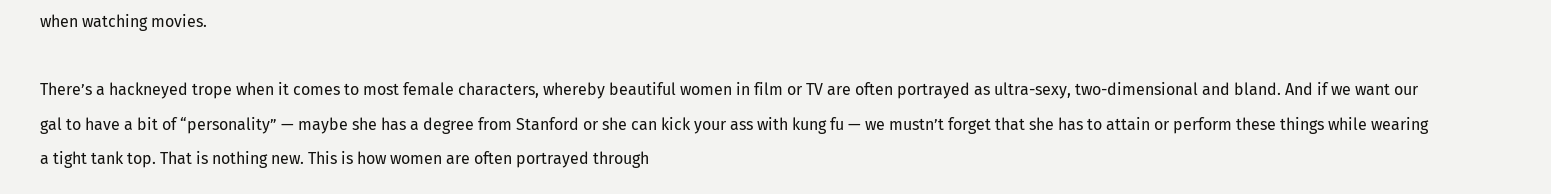when watching movies.

There’s a hackneyed trope when it comes to most female characters, whereby beautiful women in film or TV are often portrayed as ultra-sexy, two-dimensional and bland. And if we want our gal to have a bit of “personality” — maybe she has a degree from Stanford or she can kick your ass with kung fu — we mustn’t forget that she has to attain or perform these things while wearing a tight tank top. That is nothing new. This is how women are often portrayed through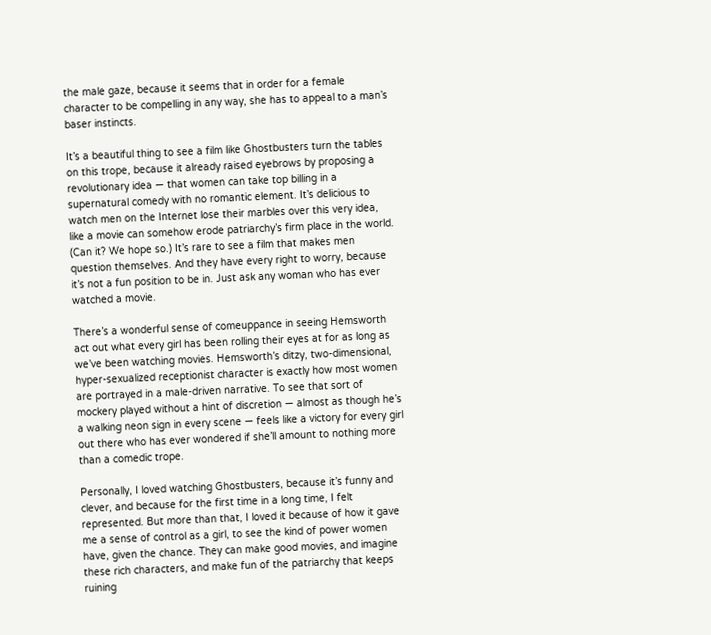the male gaze, because it seems that in order for a female character to be compelling in any way, she has to appeal to a man’s baser instincts.

It’s a beautiful thing to see a film like Ghostbusters turn the tables on this trope, because it already raised eyebrows by proposing a revolutionary idea — that women can take top billing in a supernatural comedy with no romantic element. It’s delicious to watch men on the Internet lose their marbles over this very idea, like a movie can somehow erode patriarchy’s firm place in the world. (Can it? We hope so.) It’s rare to see a film that makes men question themselves. And they have every right to worry, because it’s not a fun position to be in. Just ask any woman who has ever watched a movie.

There’s a wonderful sense of comeuppance in seeing Hemsworth act out what every girl has been rolling their eyes at for as long as we’ve been watching movies. Hemsworth’s ditzy, two-dimensional, hyper-sexualized receptionist character is exactly how most women are portrayed in a male-driven narrative. To see that sort of mockery played without a hint of discretion — almost as though he’s a walking neon sign in every scene — feels like a victory for every girl out there who has ever wondered if she’ll amount to nothing more than a comedic trope.

Personally, I loved watching Ghostbusters, because it’s funny and clever, and because for the first time in a long time, I felt represented. But more than that, I loved it because of how it gave me a sense of control as a girl, to see the kind of power women have, given the chance. They can make good movies, and imagine these rich characters, and make fun of the patriarchy that keeps ruining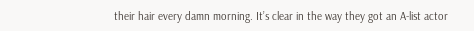their hair every damn morning. It’s clear in the way they got an A-list actor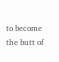to become the butt of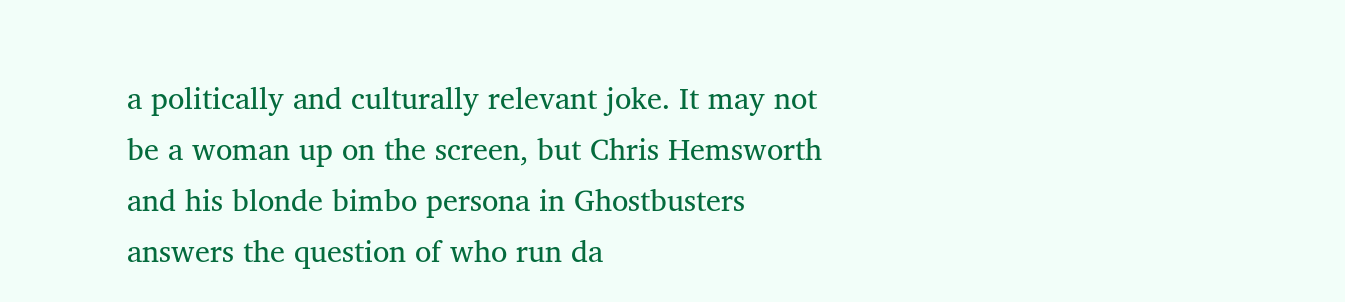a politically and culturally relevant joke. It may not be a woman up on the screen, but Chris Hemsworth and his blonde bimbo persona in Ghostbusters answers the question of who run da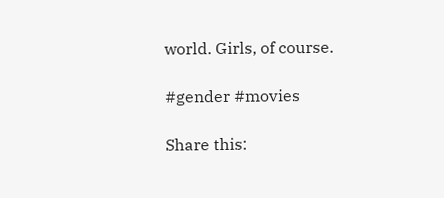world. Girls, of course.

#gender #movies

Share this: